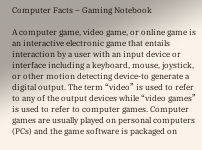Computer Facts – Gaming Notebook

A computer game, video game, or online game is an interactive electronic game that entails interaction by a user with an input device or interface including a keyboard, mouse, joystick, or other motion detecting device-to generate a digital output. The term “video” is used to refer to any of the output devices while “video games” is used to refer to computer games. Computer games are usually played on personal computers (PCs) and the game software is packaged on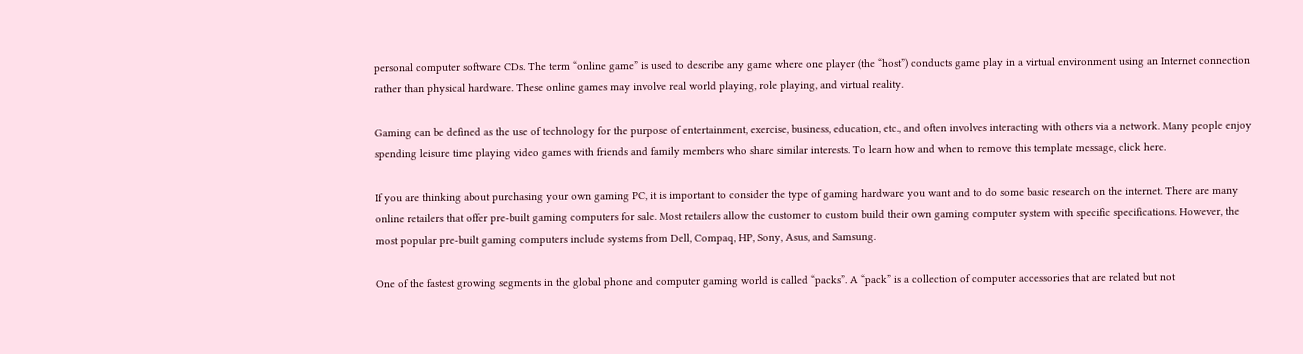personal computer software CDs. The term “online game” is used to describe any game where one player (the “host”) conducts game play in a virtual environment using an Internet connection rather than physical hardware. These online games may involve real world playing, role playing, and virtual reality.

Gaming can be defined as the use of technology for the purpose of entertainment, exercise, business, education, etc., and often involves interacting with others via a network. Many people enjoy spending leisure time playing video games with friends and family members who share similar interests. To learn how and when to remove this template message, click here.

If you are thinking about purchasing your own gaming PC, it is important to consider the type of gaming hardware you want and to do some basic research on the internet. There are many online retailers that offer pre-built gaming computers for sale. Most retailers allow the customer to custom build their own gaming computer system with specific specifications. However, the most popular pre-built gaming computers include systems from Dell, Compaq, HP, Sony, Asus, and Samsung.

One of the fastest growing segments in the global phone and computer gaming world is called “packs”. A “pack” is a collection of computer accessories that are related but not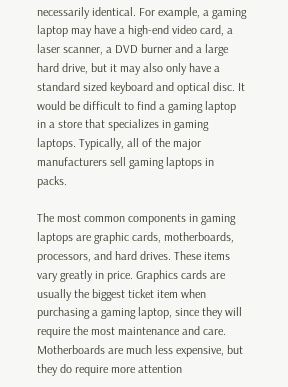necessarily identical. For example, a gaming laptop may have a high-end video card, a laser scanner, a DVD burner and a large hard drive, but it may also only have a standard sized keyboard and optical disc. It would be difficult to find a gaming laptop in a store that specializes in gaming laptops. Typically, all of the major manufacturers sell gaming laptops in packs.

The most common components in gaming laptops are graphic cards, motherboards, processors, and hard drives. These items vary greatly in price. Graphics cards are usually the biggest ticket item when purchasing a gaming laptop, since they will require the most maintenance and care. Motherboards are much less expensive, but they do require more attention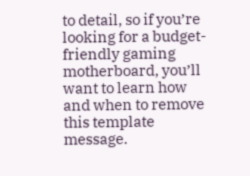to detail, so if you’re looking for a budget-friendly gaming motherboard, you’ll want to learn how and when to remove this template message.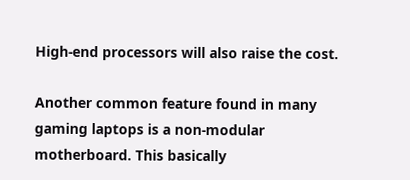High-end processors will also raise the cost.

Another common feature found in many gaming laptops is a non-modular motherboard. This basically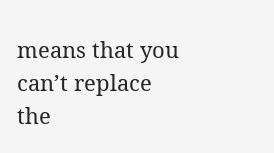means that you can’t replace the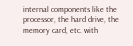internal components like the processor, the hard drive, the memory card, etc. with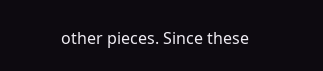other pieces. Since these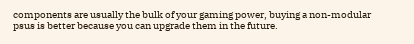components are usually the bulk of your gaming power, buying a non-modular psus is better because you can upgrade them in the future.